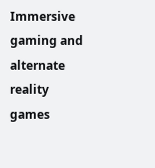Immersive gaming and alternate reality games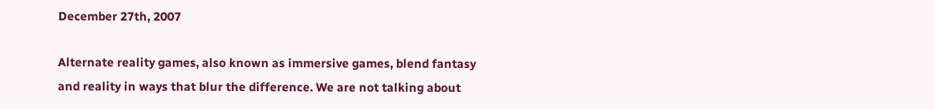December 27th, 2007

Alternate reality games, also known as immersive games, blend fantasy and reality in ways that blur the difference. We are not talking about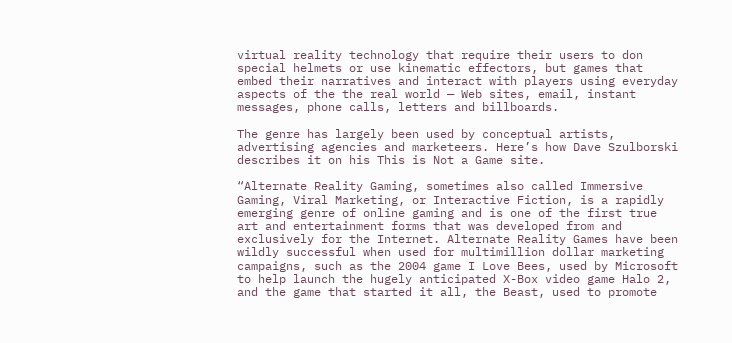virtual reality technology that require their users to don special helmets or use kinematic effectors, but games that embed their narratives and interact with players using everyday aspects of the the real world — Web sites, email, instant messages, phone calls, letters and billboards.

The genre has largely been used by conceptual artists, advertising agencies and marketeers. Here’s how Dave Szulborski describes it on his This is Not a Game site.

“Alternate Reality Gaming, sometimes also called Immersive Gaming, Viral Marketing, or Interactive Fiction, is a rapidly emerging genre of online gaming and is one of the first true art and entertainment forms that was developed from and exclusively for the Internet. Alternate Reality Games have been wildly successful when used for multimillion dollar marketing campaigns, such as the 2004 game I Love Bees, used by Microsoft to help launch the hugely anticipated X-Box video game Halo 2, and the game that started it all, the Beast, used to promote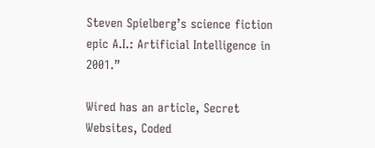Steven Spielberg’s science fiction epic A.I.: Artificial Intelligence in 2001.”

Wired has an article, Secret Websites, Coded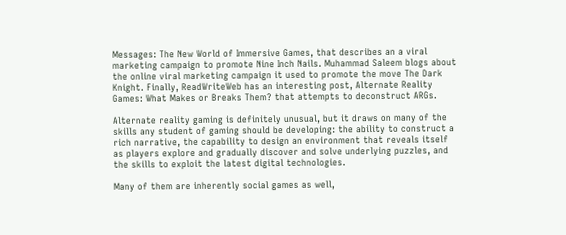Messages: The New World of Immersive Games, that describes an a viral marketing campaign to promote Nine Inch Nails. Muhammad Saleem blogs about the online viral marketing campaign it used to promote the move The Dark Knight. Finally, ReadWriteWeb has an interesting post, Alternate Reality Games: What Makes or Breaks Them? that attempts to deconstruct ARGs.

Alternate reality gaming is definitely unusual, but it draws on many of the skills any student of gaming should be developing: the ability to construct a rich narrative, the capability to design an environment that reveals itself as players explore and gradually discover and solve underlying puzzles, and the skills to exploit the latest digital technologies.

Many of them are inherently social games as well,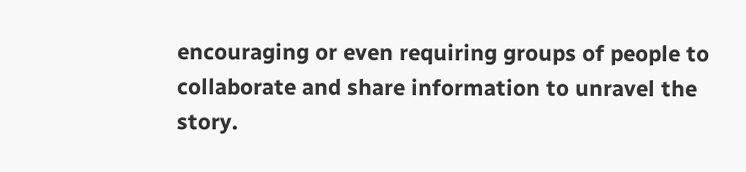encouraging or even requiring groups of people to collaborate and share information to unravel the story.